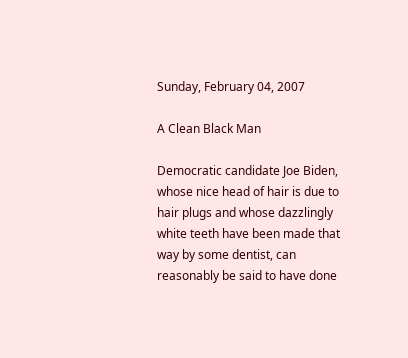Sunday, February 04, 2007

A Clean Black Man

Democratic candidate Joe Biden, whose nice head of hair is due to hair plugs and whose dazzlingly white teeth have been made that way by some dentist, can reasonably be said to have done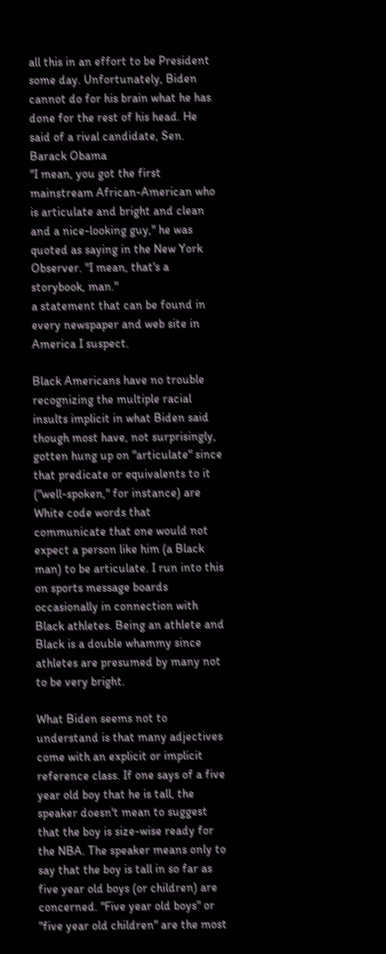all this in an effort to be President some day. Unfortunately, Biden cannot do for his brain what he has done for the rest of his head. He said of a rival candidate, Sen. Barack Obama
"I mean, you got the first mainstream African-American who is articulate and bright and clean and a nice-looking guy," he was quoted as saying in the New York Observer. "I mean, that's a storybook, man."
a statement that can be found in every newspaper and web site in America I suspect.

Black Americans have no trouble recognizing the multiple racial insults implicit in what Biden said though most have, not surprisingly, gotten hung up on "articulate" since that predicate or equivalents to it ("well-spoken," for instance) are White code words that communicate that one would not expect a person like him (a Black man) to be articulate. I run into this on sports message boards occasionally in connection with Black athletes. Being an athlete and Black is a double whammy since athletes are presumed by many not to be very bright.

What Biden seems not to understand is that many adjectives come with an explicit or implicit reference class. If one says of a five year old boy that he is tall, the speaker doesn't mean to suggest that the boy is size-wise ready for the NBA. The speaker means only to say that the boy is tall in so far as five year old boys (or children) are concerned. "Five year old boys" or "five year old children" are the most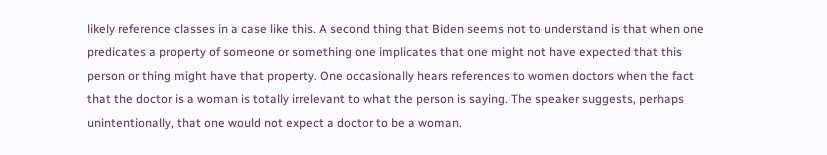likely reference classes in a case like this. A second thing that Biden seems not to understand is that when one predicates a property of someone or something one implicates that one might not have expected that this person or thing might have that property. One occasionally hears references to women doctors when the fact that the doctor is a woman is totally irrelevant to what the person is saying. The speaker suggests, perhaps unintentionally, that one would not expect a doctor to be a woman.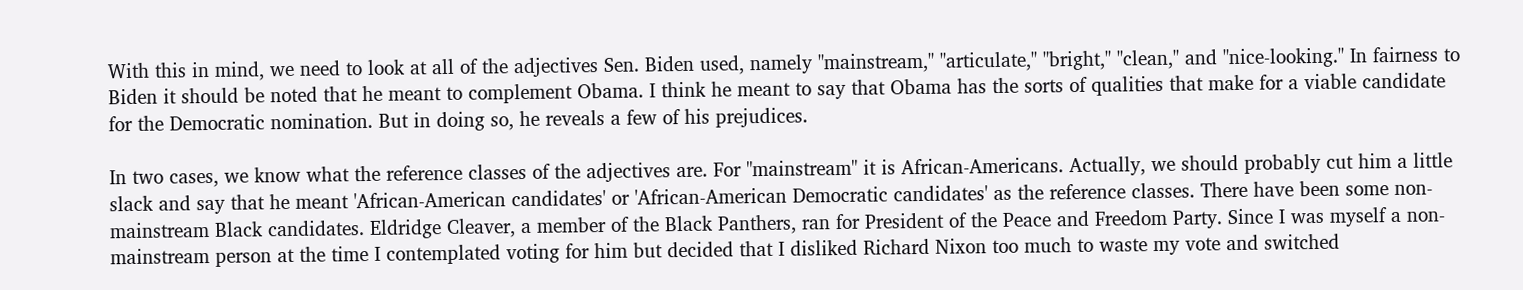With this in mind, we need to look at all of the adjectives Sen. Biden used, namely "mainstream," "articulate," "bright," "clean," and "nice-looking." In fairness to Biden it should be noted that he meant to complement Obama. I think he meant to say that Obama has the sorts of qualities that make for a viable candidate for the Democratic nomination. But in doing so, he reveals a few of his prejudices.

In two cases, we know what the reference classes of the adjectives are. For "mainstream" it is African-Americans. Actually, we should probably cut him a little slack and say that he meant 'African-American candidates' or 'African-American Democratic candidates' as the reference classes. There have been some non-mainstream Black candidates. Eldridge Cleaver, a member of the Black Panthers, ran for President of the Peace and Freedom Party. Since I was myself a non-mainstream person at the time I contemplated voting for him but decided that I disliked Richard Nixon too much to waste my vote and switched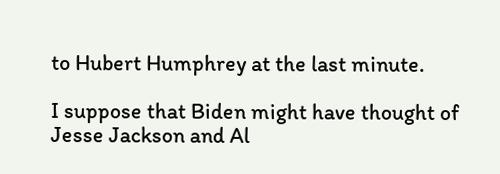to Hubert Humphrey at the last minute.

I suppose that Biden might have thought of Jesse Jackson and Al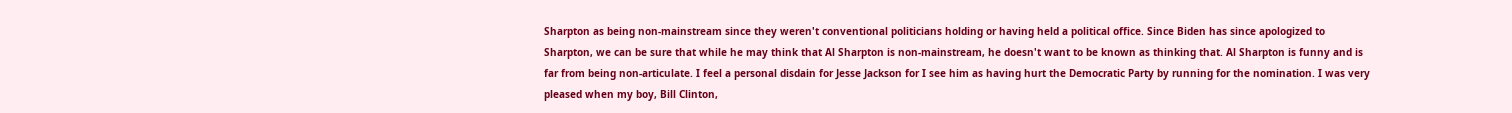Sharpton as being non-mainstream since they weren't conventional politicians holding or having held a political office. Since Biden has since apologized to Sharpton, we can be sure that while he may think that Al Sharpton is non-mainstream, he doesn't want to be known as thinking that. Al Sharpton is funny and is far from being non-articulate. I feel a personal disdain for Jesse Jackson for I see him as having hurt the Democratic Party by running for the nomination. I was very pleased when my boy, Bill Clinton,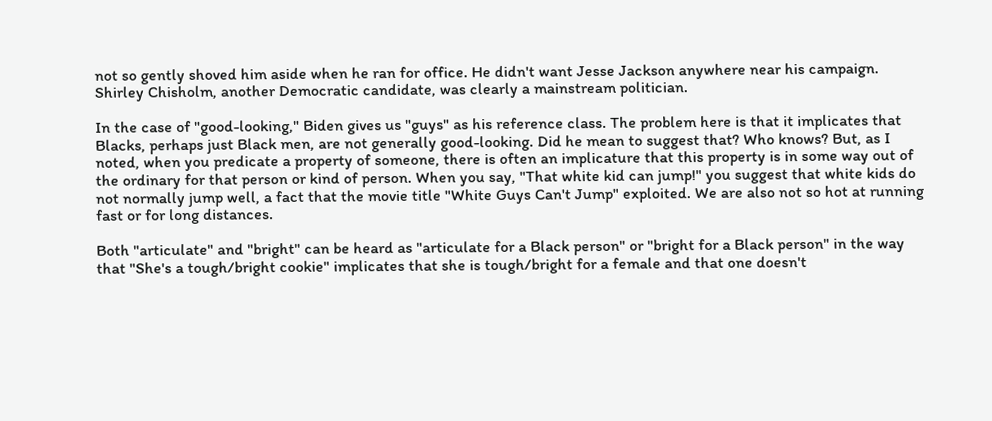not so gently shoved him aside when he ran for office. He didn't want Jesse Jackson anywhere near his campaign. Shirley Chisholm, another Democratic candidate, was clearly a mainstream politician.

In the case of "good-looking," Biden gives us "guys" as his reference class. The problem here is that it implicates that Blacks, perhaps just Black men, are not generally good-looking. Did he mean to suggest that? Who knows? But, as I noted, when you predicate a property of someone, there is often an implicature that this property is in some way out of the ordinary for that person or kind of person. When you say, "That white kid can jump!" you suggest that white kids do not normally jump well, a fact that the movie title "White Guys Can't Jump" exploited. We are also not so hot at running fast or for long distances.

Both "articulate" and "bright" can be heard as "articulate for a Black person" or "bright for a Black person" in the way that "She's a tough/bright cookie" implicates that she is tough/bright for a female and that one doesn't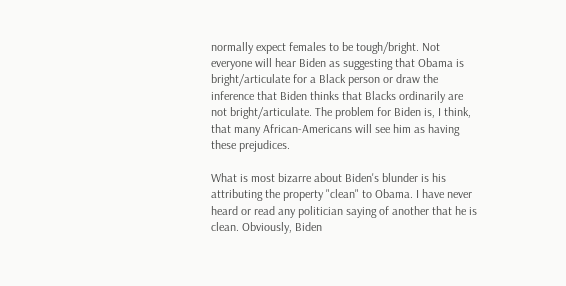normally expect females to be tough/bright. Not everyone will hear Biden as suggesting that Obama is bright/articulate for a Black person or draw the inference that Biden thinks that Blacks ordinarily are not bright/articulate. The problem for Biden is, I think, that many African-Americans will see him as having these prejudices.

What is most bizarre about Biden's blunder is his attributing the property "clean" to Obama. I have never heard or read any politician saying of another that he is clean. Obviously, Biden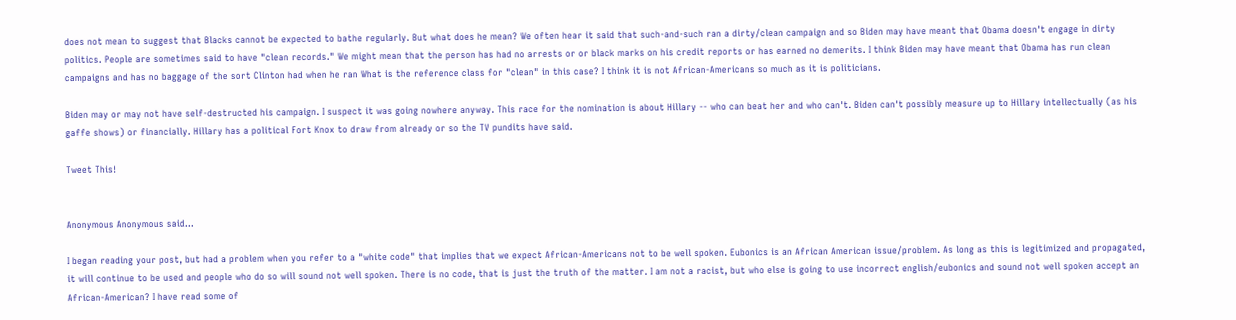does not mean to suggest that Blacks cannot be expected to bathe regularly. But what does he mean? We often hear it said that such-and-such ran a dirty/clean campaign and so Biden may have meant that Obama doesn't engage in dirty politics. People are sometimes said to have "clean records." We might mean that the person has had no arrests or or black marks on his credit reports or has earned no demerits. I think Biden may have meant that Obama has run clean campaigns and has no baggage of the sort Clinton had when he ran What is the reference class for "clean" in this case? I think it is not African-Americans so much as it is politicians.

Biden may or may not have self-destructed his campaign. I suspect it was going nowhere anyway. This race for the nomination is about Hillary -- who can beat her and who can't. Biden can't possibly measure up to Hillary intellectually (as his gaffe shows) or financially. Hillary has a political Fort Knox to draw from already or so the TV pundits have said.

Tweet This!


Anonymous Anonymous said...

I began reading your post, but had a problem when you refer to a "white code" that implies that we expect African-Americans not to be well spoken. Eubonics is an African American issue/problem. As long as this is legitimized and propagated, it will continue to be used and people who do so will sound not well spoken. There is no code, that is just the truth of the matter. I am not a racist, but who else is going to use incorrect english/eubonics and sound not well spoken accept an African-American? I have read some of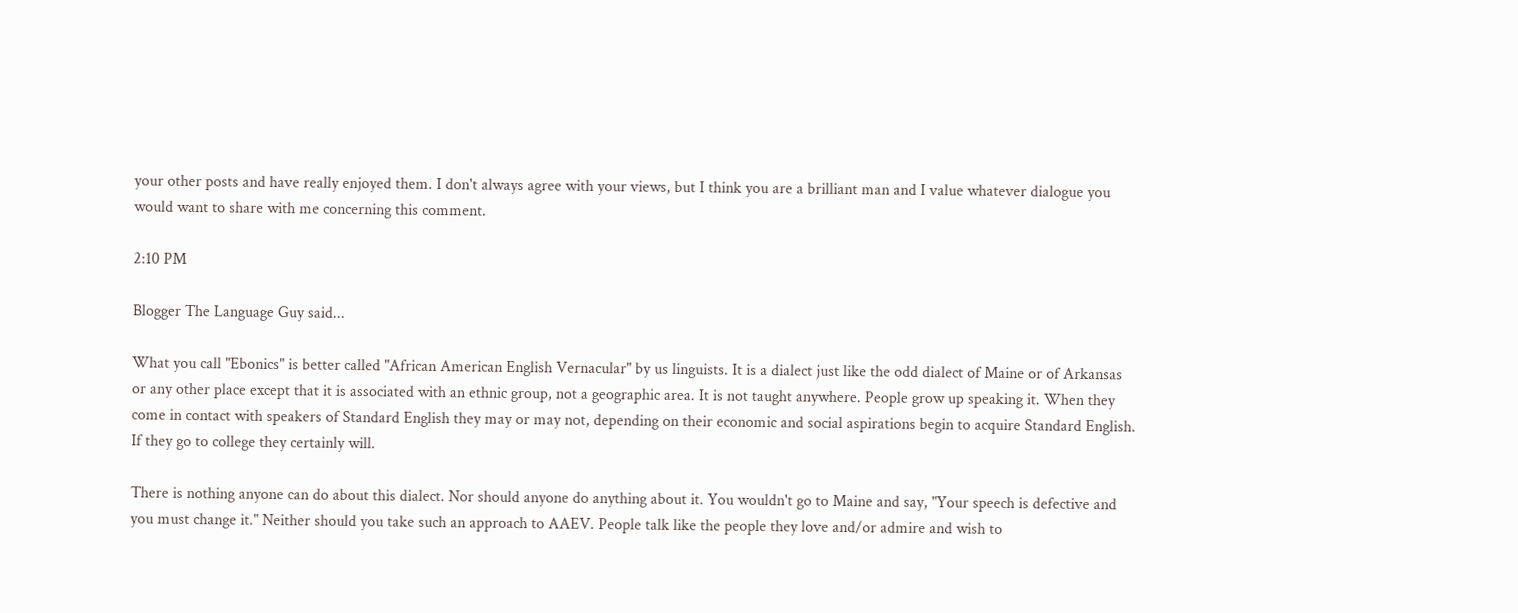your other posts and have really enjoyed them. I don't always agree with your views, but I think you are a brilliant man and I value whatever dialogue you would want to share with me concerning this comment.

2:10 PM

Blogger The Language Guy said...

What you call "Ebonics" is better called "African American English Vernacular" by us linguists. It is a dialect just like the odd dialect of Maine or of Arkansas or any other place except that it is associated with an ethnic group, not a geographic area. It is not taught anywhere. People grow up speaking it. When they come in contact with speakers of Standard English they may or may not, depending on their economic and social aspirations begin to acquire Standard English. If they go to college they certainly will.

There is nothing anyone can do about this dialect. Nor should anyone do anything about it. You wouldn't go to Maine and say, "Your speech is defective and you must change it." Neither should you take such an approach to AAEV. People talk like the people they love and/or admire and wish to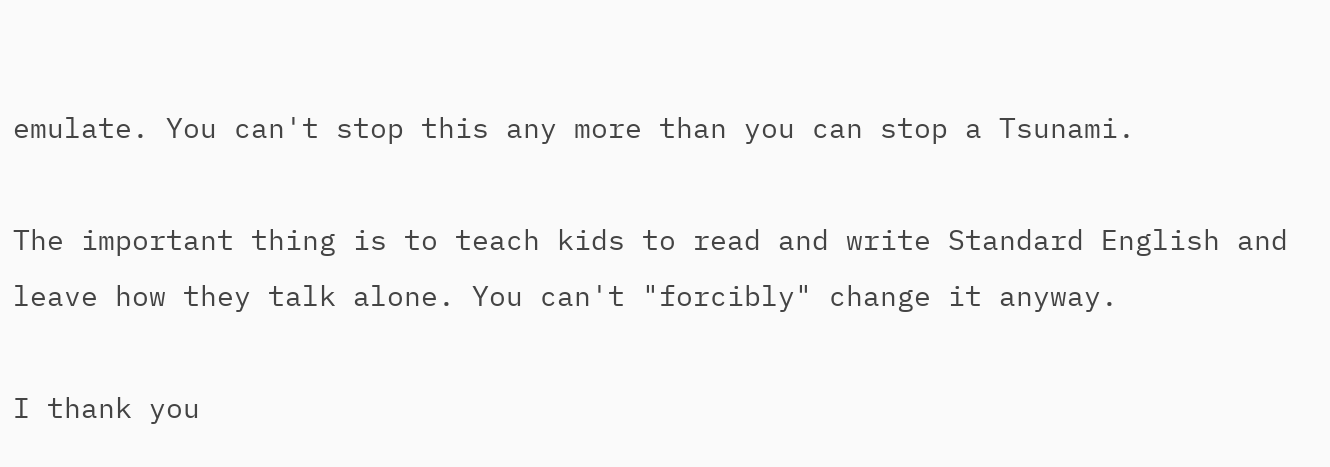emulate. You can't stop this any more than you can stop a Tsunami.

The important thing is to teach kids to read and write Standard English and leave how they talk alone. You can't "forcibly" change it anyway.

I thank you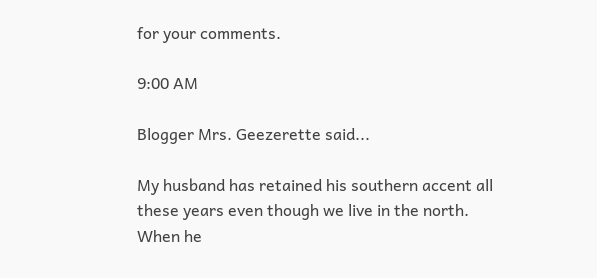for your comments.

9:00 AM

Blogger Mrs. Geezerette said...

My husband has retained his southern accent all these years even though we live in the north. When he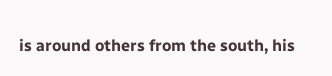is around others from the south, his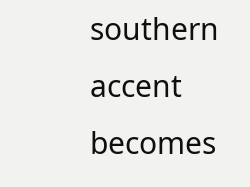southern accent becomes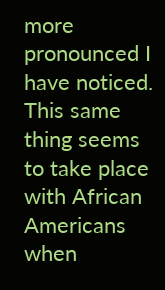more pronounced I have noticed. This same thing seems to take place with African Americans when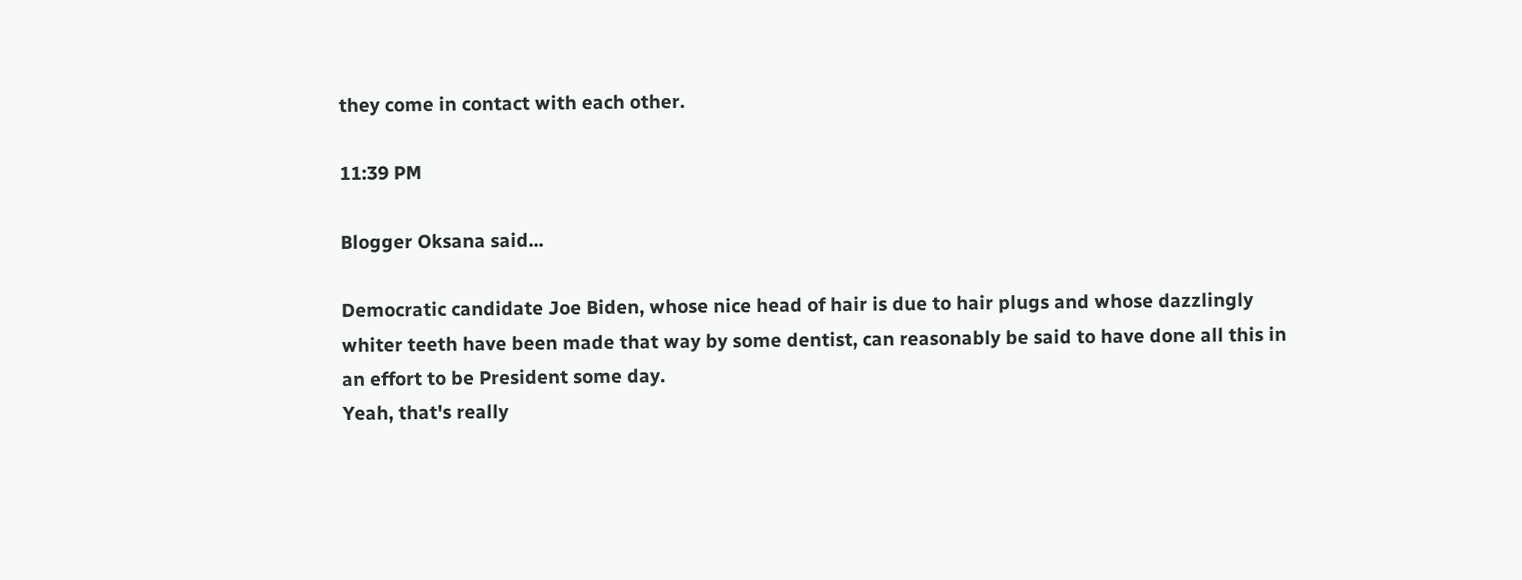they come in contact with each other.

11:39 PM

Blogger Oksana said...

Democratic candidate Joe Biden, whose nice head of hair is due to hair plugs and whose dazzlingly whiter teeth have been made that way by some dentist, can reasonably be said to have done all this in an effort to be President some day.
Yeah, that's really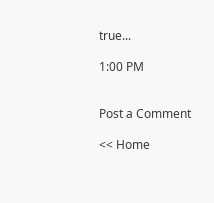true...

1:00 PM


Post a Comment

<< Home